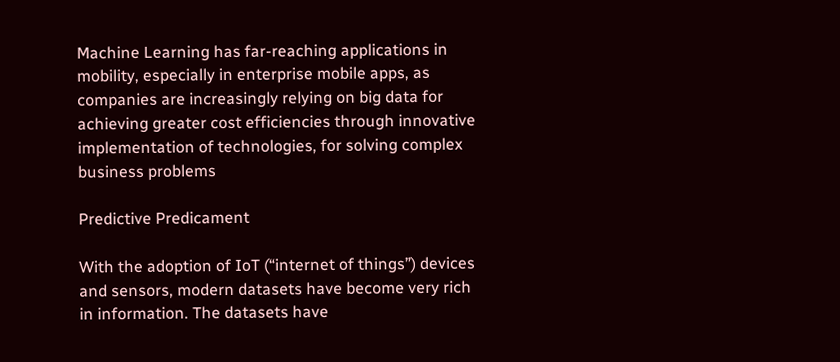Machine Learning has far-reaching applications in mobility, especially in enterprise mobile apps, as companies are increasingly relying on big data for achieving greater cost efficiencies through innovative implementation of technologies, for solving complex business problems

Predictive Predicament

With the adoption of IoT (“internet of things”) devices and sensors, modern datasets have become very rich in information. The datasets have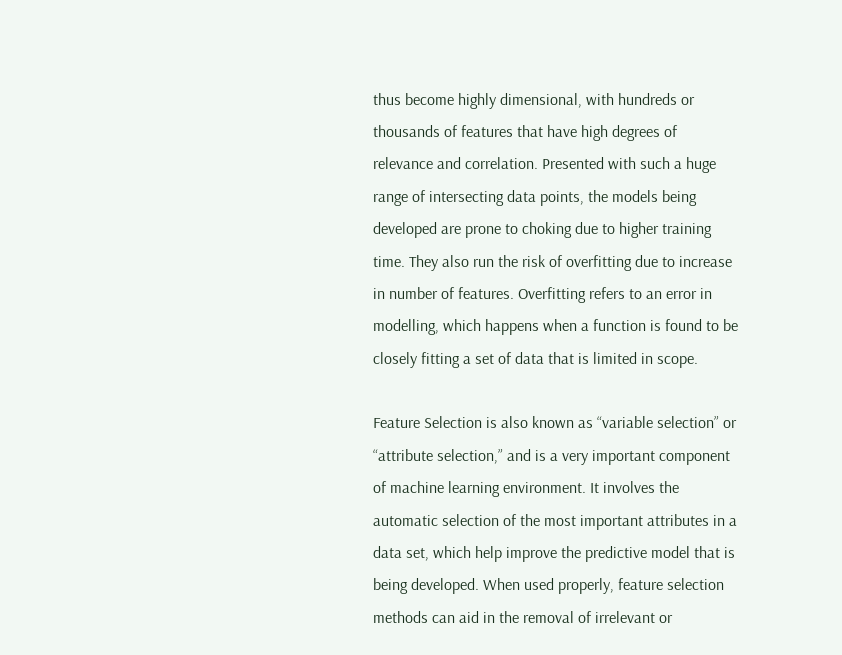thus become highly dimensional, with hundreds or thousands of features that have high degrees of relevance and correlation. Presented with such a huge range of intersecting data points, the models being developed are prone to choking due to higher training time. They also run the risk of overfitting due to increase in number of features. Overfitting refers to an error in modelling, which happens when a function is found to be closely fitting a set of data that is limited in scope.

Feature Selection is also known as “variable selection” or “attribute selection,” and is a very important component of machine learning environment. It involves the automatic selection of the most important attributes in a data set, which help improve the predictive model that is being developed. When used properly, feature selection methods can aid in the removal of irrelevant or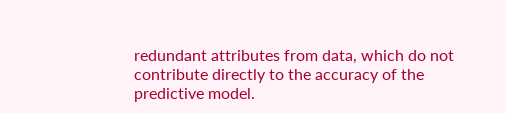redundant attributes from data, which do not contribute directly to the accuracy of the predictive model.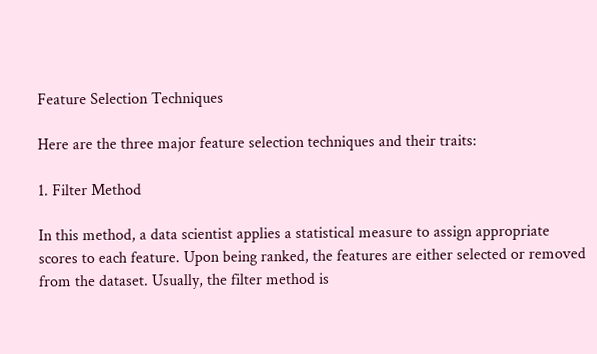Feature Selection Techniques

Here are the three major feature selection techniques and their traits:

1. Filter Method

In this method, a data scientist applies a statistical measure to assign appropriate scores to each feature. Upon being ranked, the features are either selected or removed from the dataset. Usually, the filter method is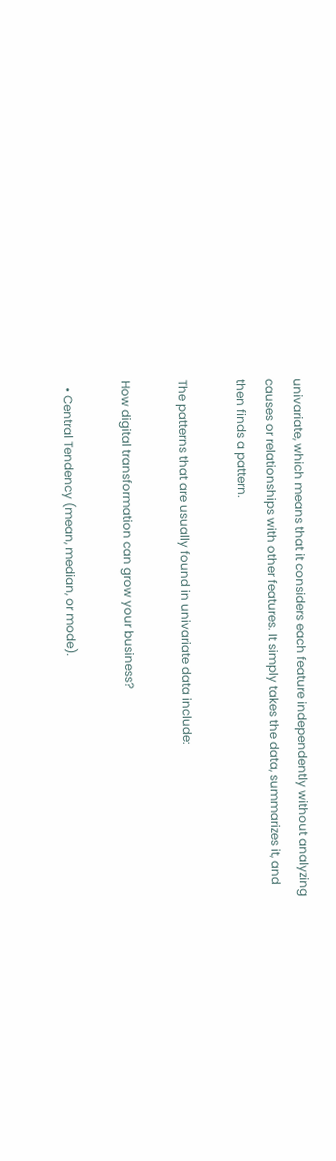univariate, which means that it considers each feature independently without analyzing causes or relationships with other features. It simply takes the data, summarizes it, and then finds a pattern.

The patterns that are usually found in univariate data include:

How digital transformation can grow your business?

  • Central Tendency (mean, median, or mode).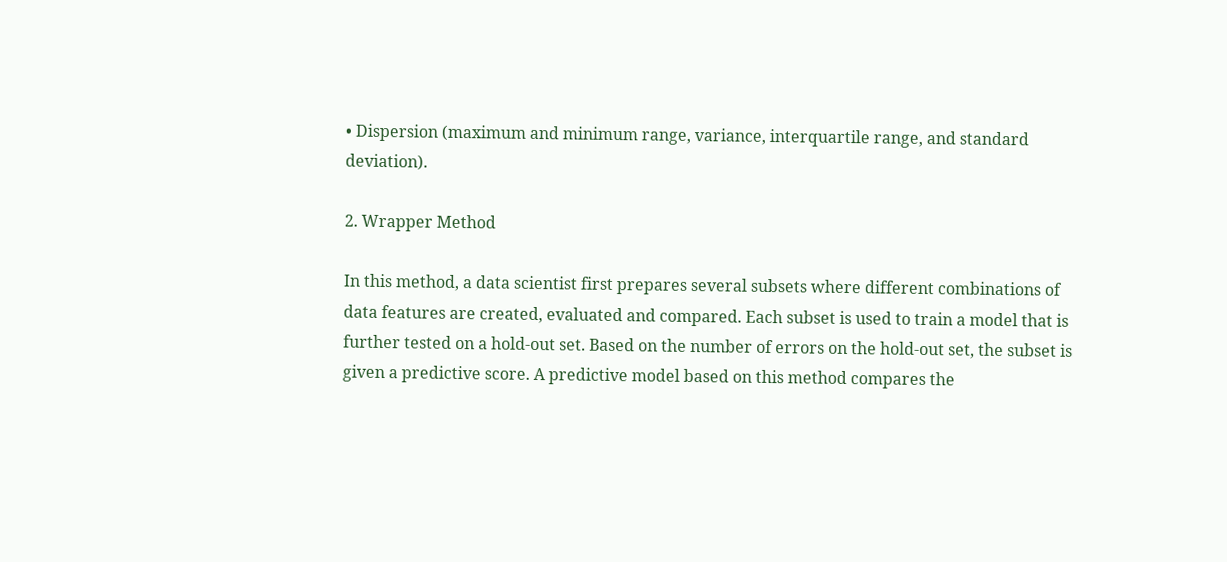• Dispersion (maximum and minimum range, variance, interquartile range, and standard deviation).

2. Wrapper Method

In this method, a data scientist first prepares several subsets where different combinations of data features are created, evaluated and compared. Each subset is used to train a model that is further tested on a hold-out set. Based on the number of errors on the hold-out set, the subset is given a predictive score. A predictive model based on this method compares the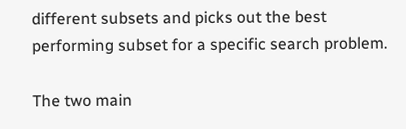different subsets and picks out the best performing subset for a specific search problem.

The two main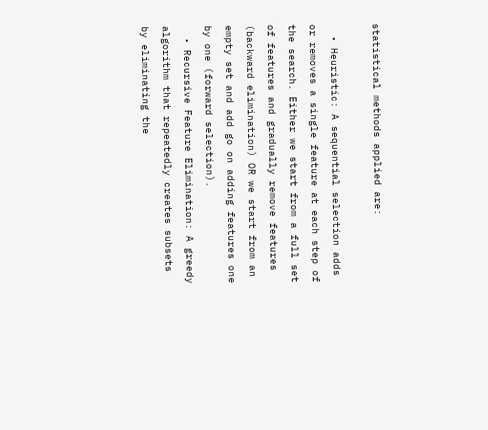statistical methods applied are:

  • Heuristic: A sequential selection adds or removes a single feature at each step of the search. Either we start from a full set of features and gradually remove features (backward elimination) OR we start from an empty set and add go on adding features one by one (forward selection).
  • Recursive Feature Elimination: A greedy algorithm that repeatedly creates subsets by eliminating the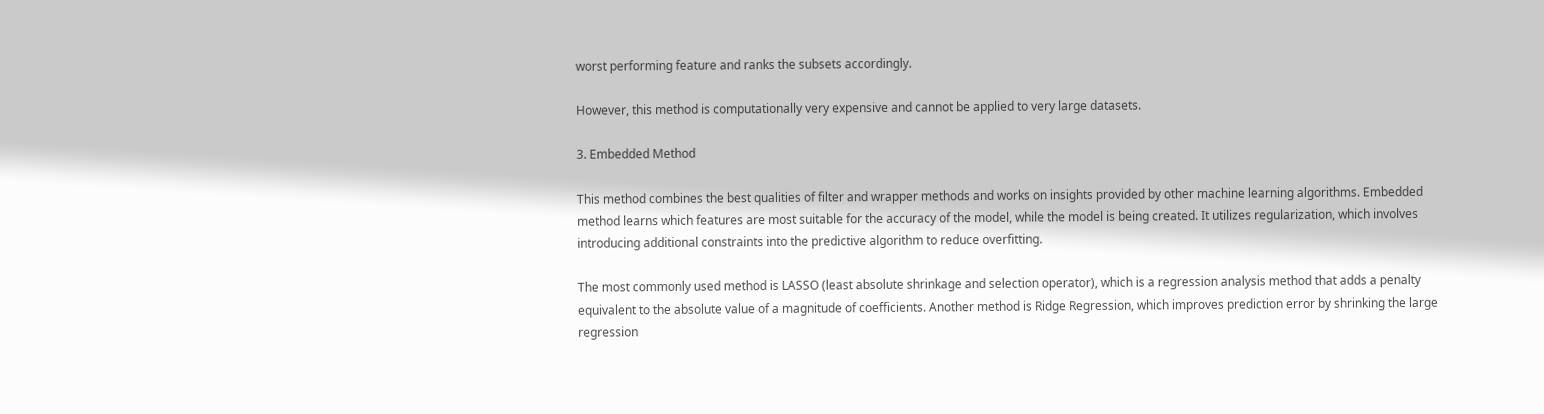worst performing feature and ranks the subsets accordingly.

However, this method is computationally very expensive and cannot be applied to very large datasets.

3. Embedded Method

This method combines the best qualities of filter and wrapper methods and works on insights provided by other machine learning algorithms. Embedded method learns which features are most suitable for the accuracy of the model, while the model is being created. It utilizes regularization, which involves introducing additional constraints into the predictive algorithm to reduce overfitting.

The most commonly used method is LASSO (least absolute shrinkage and selection operator), which is a regression analysis method that adds a penalty equivalent to the absolute value of a magnitude of coefficients. Another method is Ridge Regression, which improves prediction error by shrinking the large regression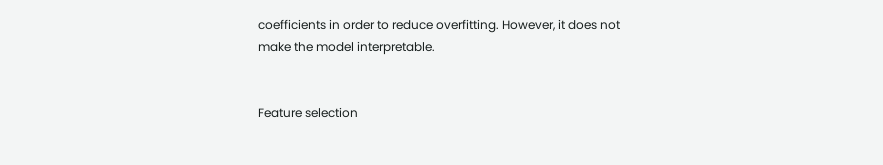coefficients in order to reduce overfitting. However, it does not make the model interpretable.


Feature selection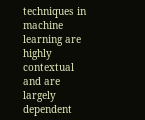techniques in machine learning are highly contextual and are largely dependent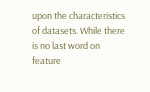upon the characteristics of datasets. While there is no last word on feature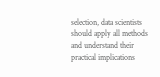selection, data scientists should apply all methods and understand their practical implications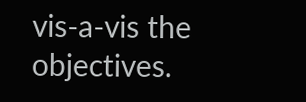vis-a-vis the objectives.